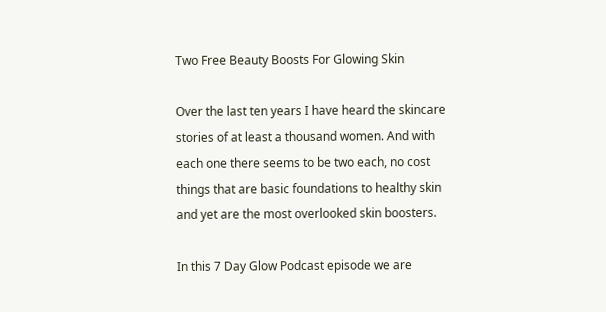Two Free Beauty Boosts For Glowing Skin

Over the last ten years I have heard the skincare stories of at least a thousand women. And with each one there seems to be two each, no cost things that are basic foundations to healthy skin and yet are the most overlooked skin boosters.

In this 7 Day Glow Podcast episode we are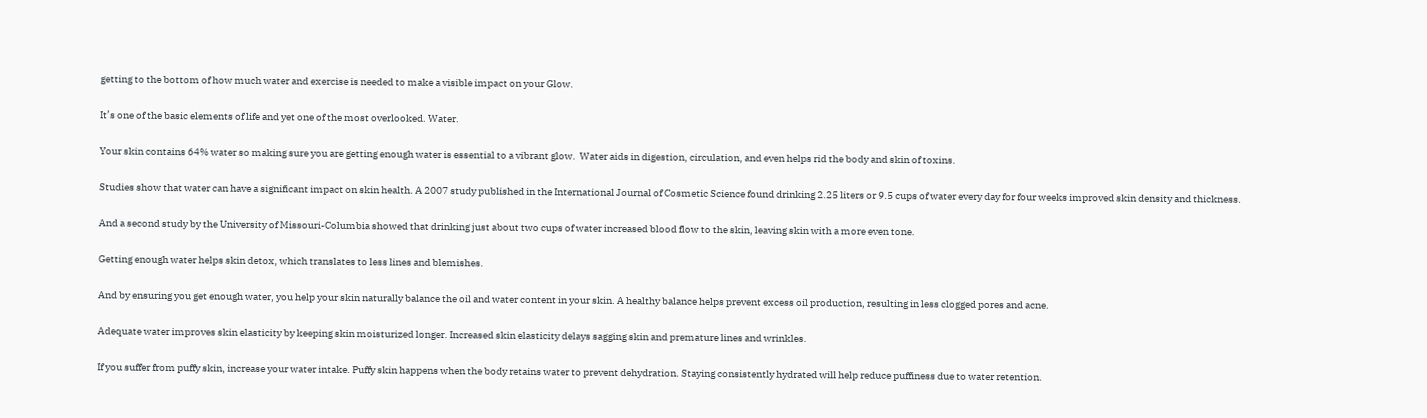getting to the bottom of how much water and exercise is needed to make a visible impact on your Glow.

It’s one of the basic elements of life and yet one of the most overlooked. Water.

Your skin contains 64% water so making sure you are getting enough water is essential to a vibrant glow.  Water aids in digestion, circulation, and even helps rid the body and skin of toxins.

Studies show that water can have a significant impact on skin health. A 2007 study published in the International Journal of Cosmetic Science found drinking 2.25 liters or 9.5 cups of water every day for four weeks improved skin density and thickness.

And a second study by the University of Missouri-Columbia showed that drinking just about two cups of water increased blood flow to the skin, leaving skin with a more even tone.

Getting enough water helps skin detox, which translates to less lines and blemishes.

And by ensuring you get enough water, you help your skin naturally balance the oil and water content in your skin. A healthy balance helps prevent excess oil production, resulting in less clogged pores and acne.

Adequate water improves skin elasticity by keeping skin moisturized longer. Increased skin elasticity delays sagging skin and premature lines and wrinkles.

If you suffer from puffy skin, increase your water intake. Puffy skin happens when the body retains water to prevent dehydration. Staying consistently hydrated will help reduce puffiness due to water retention.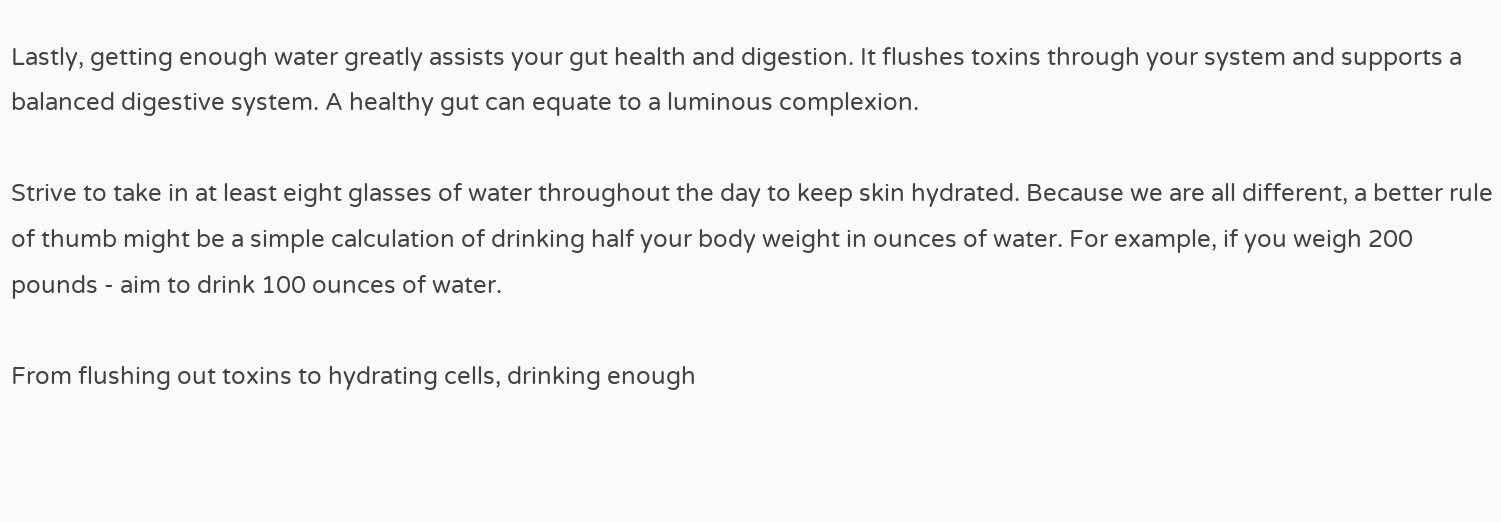Lastly, getting enough water greatly assists your gut health and digestion. It flushes toxins through your system and supports a balanced digestive system. A healthy gut can equate to a luminous complexion.

Strive to take in at least eight glasses of water throughout the day to keep skin hydrated. Because we are all different, a better rule of thumb might be a simple calculation of drinking half your body weight in ounces of water. For example, if you weigh 200 pounds - aim to drink 100 ounces of water.

From flushing out toxins to hydrating cells, drinking enough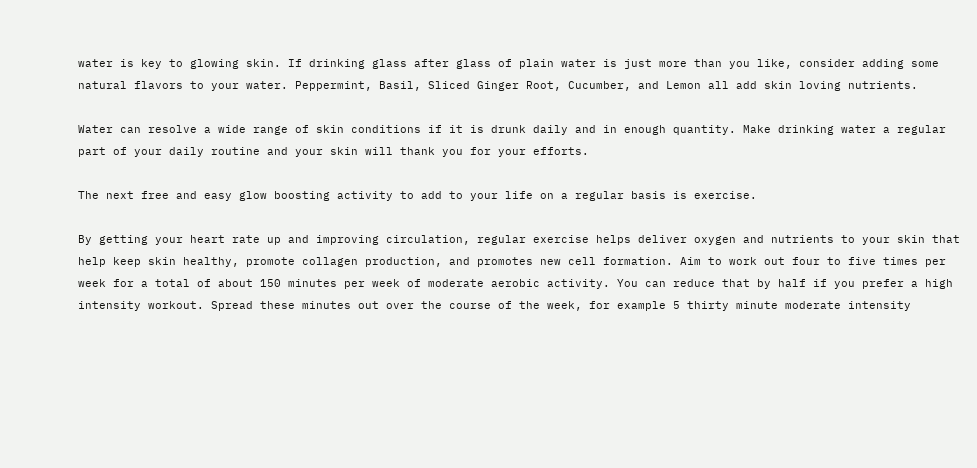water is key to glowing skin. If drinking glass after glass of plain water is just more than you like, consider adding some natural flavors to your water. Peppermint, Basil, Sliced Ginger Root, Cucumber, and Lemon all add skin loving nutrients.

Water can resolve a wide range of skin conditions if it is drunk daily and in enough quantity. Make drinking water a regular part of your daily routine and your skin will thank you for your efforts.

The next free and easy glow boosting activity to add to your life on a regular basis is exercise.

By getting your heart rate up and improving circulation, regular exercise helps deliver oxygen and nutrients to your skin that help keep skin healthy, promote collagen production, and promotes new cell formation. Aim to work out four to five times per week for a total of about 150 minutes per week of moderate aerobic activity. You can reduce that by half if you prefer a high intensity workout. Spread these minutes out over the course of the week, for example 5 thirty minute moderate intensity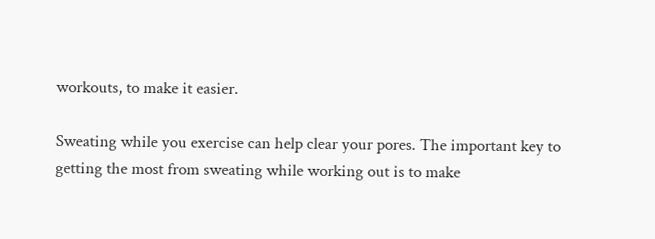workouts, to make it easier.

Sweating while you exercise can help clear your pores. The important key to getting the most from sweating while working out is to make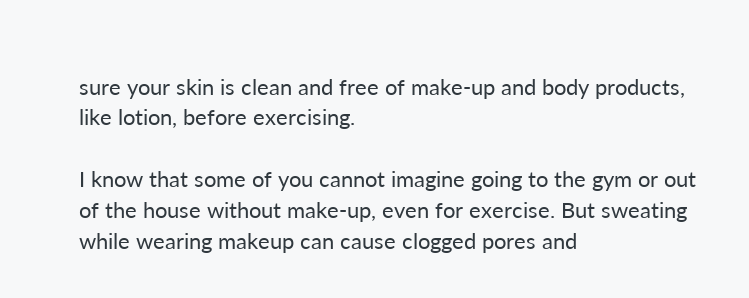sure your skin is clean and free of make-up and body products, like lotion, before exercising.

I know that some of you cannot imagine going to the gym or out of the house without make-up, even for exercise. But sweating while wearing makeup can cause clogged pores and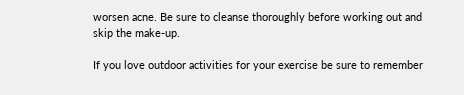worsen acne. Be sure to cleanse thoroughly before working out and skip the make-up.

If you love outdoor activities for your exercise be sure to remember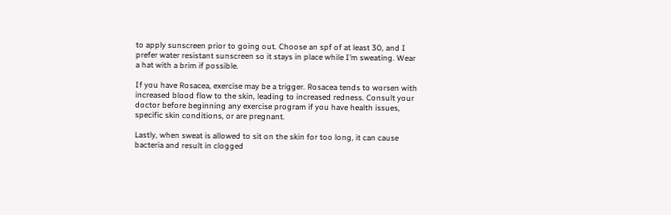to apply sunscreen prior to going out. Choose an spf of at least 30, and I prefer water resistant sunscreen so it stays in place while I’m sweating. Wear a hat with a brim if possible.

If you have Rosacea, exercise may be a trigger. Rosacea tends to worsen with increased blood flow to the skin, leading to increased redness. Consult your doctor before beginning any exercise program if you have health issues, specific skin conditions, or are pregnant.

Lastly, when sweat is allowed to sit on the skin for too long, it can cause bacteria and result in clogged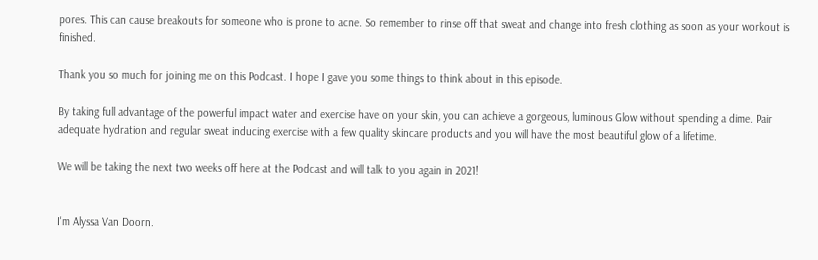pores. This can cause breakouts for someone who is prone to acne. So remember to rinse off that sweat and change into fresh clothing as soon as your workout is finished.

Thank you so much for joining me on this Podcast. I hope I gave you some things to think about in this episode.

By taking full advantage of the powerful impact water and exercise have on your skin, you can achieve a gorgeous, luminous Glow without spending a dime. Pair adequate hydration and regular sweat inducing exercise with a few quality skincare products and you will have the most beautiful glow of a lifetime.

We will be taking the next two weeks off here at the Podcast and will talk to you again in 2021!


I'm Alyssa Van Doorn.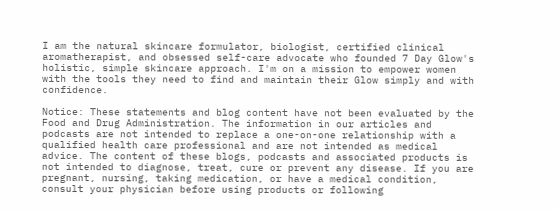I am the natural skincare formulator, biologist, certified clinical aromatherapist, and obsessed self-care advocate who founded 7 Day Glow's holistic, simple skincare approach. I'm on a mission to empower women with the tools they need to find and maintain their Glow simply and with confidence.

Notice: These statements and blog content have not been evaluated by the Food and Drug Administration. The information in our articles and podcasts are not intended to replace a one-on-one relationship with a qualified health care professional and are not intended as medical advice. The content of these blogs, podcasts and associated products is not intended to diagnose, treat, cure or prevent any disease. If you are pregnant, nursing, taking medication, or have a medical condition, consult your physician before using products or following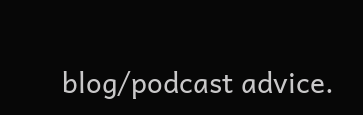blog/podcast advice.